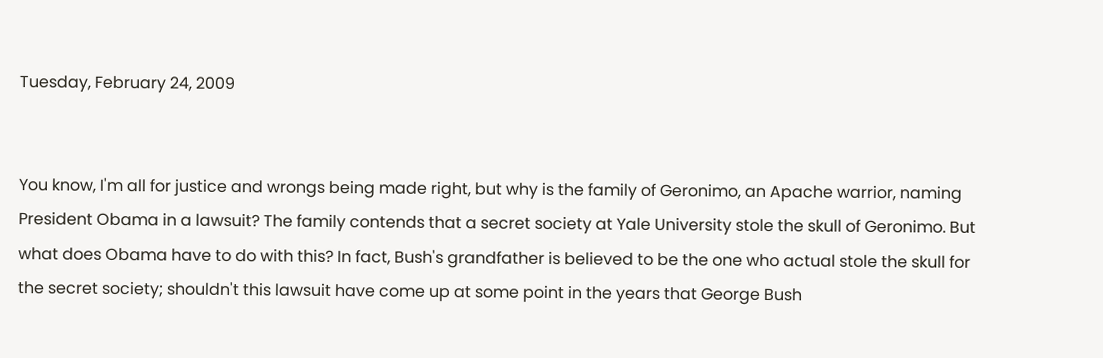Tuesday, February 24, 2009


You know, I'm all for justice and wrongs being made right, but why is the family of Geronimo, an Apache warrior, naming President Obama in a lawsuit? The family contends that a secret society at Yale University stole the skull of Geronimo. But what does Obama have to do with this? In fact, Bush's grandfather is believed to be the one who actual stole the skull for the secret society; shouldn't this lawsuit have come up at some point in the years that George Bush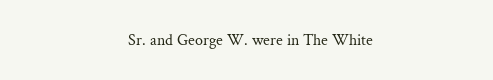Sr. and George W. were in The White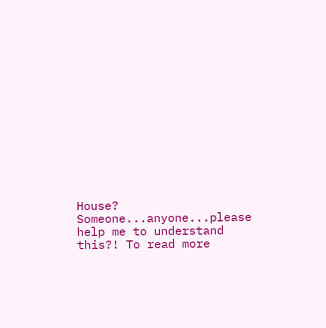House? Someone...anyone...please help me to understand this?! To read more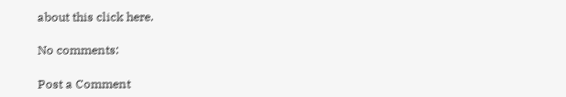about this click here.

No comments:

Post a Comment